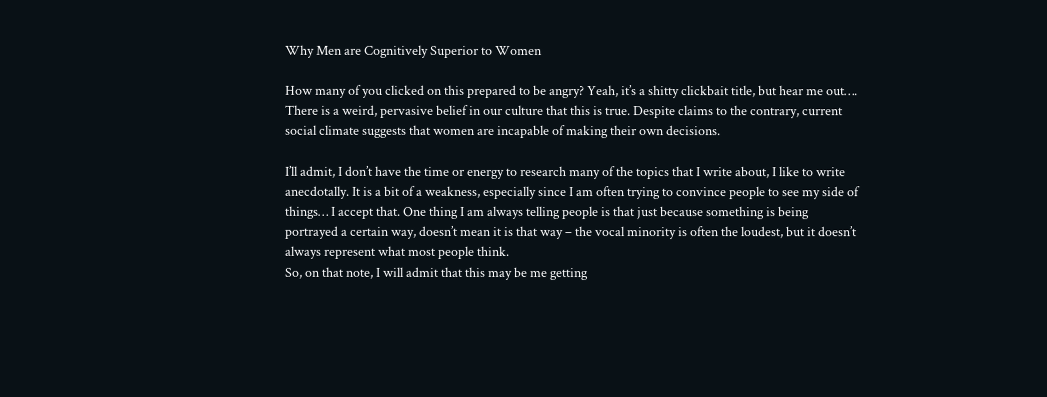Why Men are Cognitively Superior to Women

How many of you clicked on this prepared to be angry? Yeah, it’s a shitty clickbait title, but hear me out…. There is a weird, pervasive belief in our culture that this is true. Despite claims to the contrary, current social climate suggests that women are incapable of making their own decisions.

I’ll admit, I don’t have the time or energy to research many of the topics that I write about, I like to write anecdotally. It is a bit of a weakness, especially since I am often trying to convince people to see my side of things… I accept that. One thing I am always telling people is that just because something is being portrayed a certain way, doesn’t mean it is that way – the vocal minority is often the loudest, but it doesn’t always represent what most people think.
So, on that note, I will admit that this may be me getting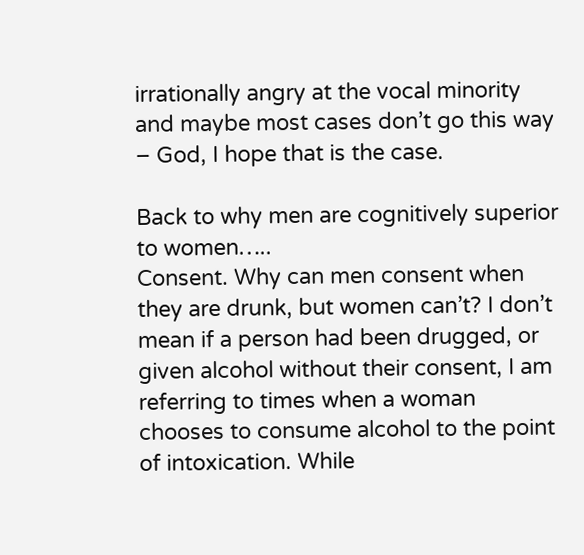irrationally angry at the vocal minority and maybe most cases don’t go this way – God, I hope that is the case.

Back to why men are cognitively superior to women…..
Consent. Why can men consent when they are drunk, but women can’t? I don’t mean if a person had been drugged, or given alcohol without their consent, I am referring to times when a woman chooses to consume alcohol to the point of intoxication. While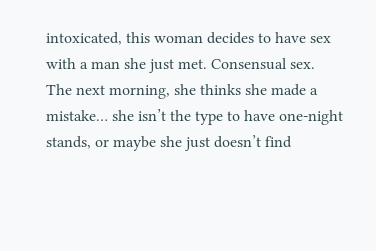intoxicated, this woman decides to have sex with a man she just met. Consensual sex.
The next morning, she thinks she made a mistake… she isn’t the type to have one-night stands, or maybe she just doesn’t find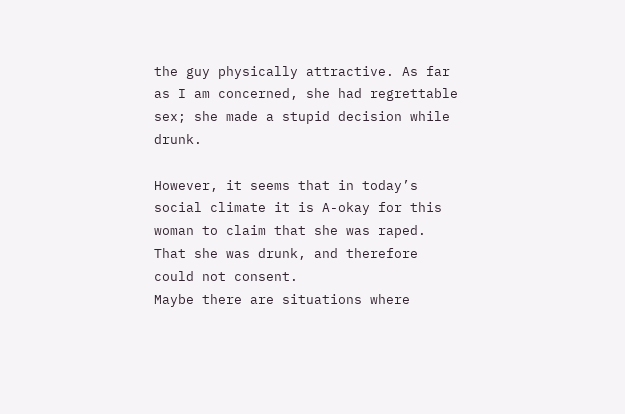the guy physically attractive. As far as I am concerned, she had regrettable sex; she made a stupid decision while drunk.

However, it seems that in today’s social climate it is A-okay for this woman to claim that she was raped. That she was drunk, and therefore could not consent.
Maybe there are situations where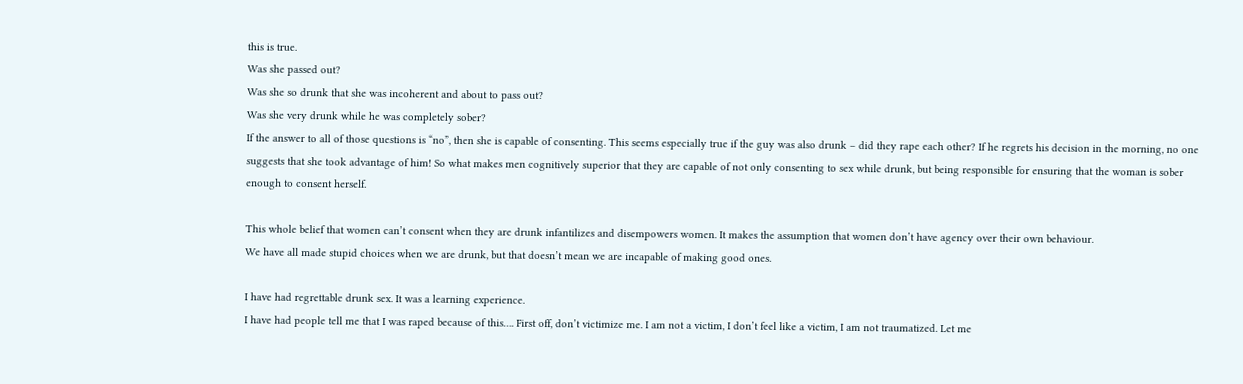this is true.
Was she passed out?
Was she so drunk that she was incoherent and about to pass out?
Was she very drunk while he was completely sober?
If the answer to all of those questions is “no”, then she is capable of consenting. This seems especially true if the guy was also drunk – did they rape each other? If he regrets his decision in the morning, no one suggests that she took advantage of him! So what makes men cognitively superior that they are capable of not only consenting to sex while drunk, but being responsible for ensuring that the woman is sober enough to consent herself.

This whole belief that women can’t consent when they are drunk infantilizes and disempowers women. It makes the assumption that women don’t have agency over their own behaviour.
We have all made stupid choices when we are drunk, but that doesn’t mean we are incapable of making good ones.

I have had regrettable drunk sex. It was a learning experience.
I have had people tell me that I was raped because of this…. First off, don’t victimize me. I am not a victim, I don’t feel like a victim, I am not traumatized. Let me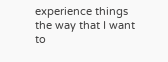experience things the way that I want to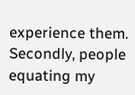experience them. Secondly, people equating my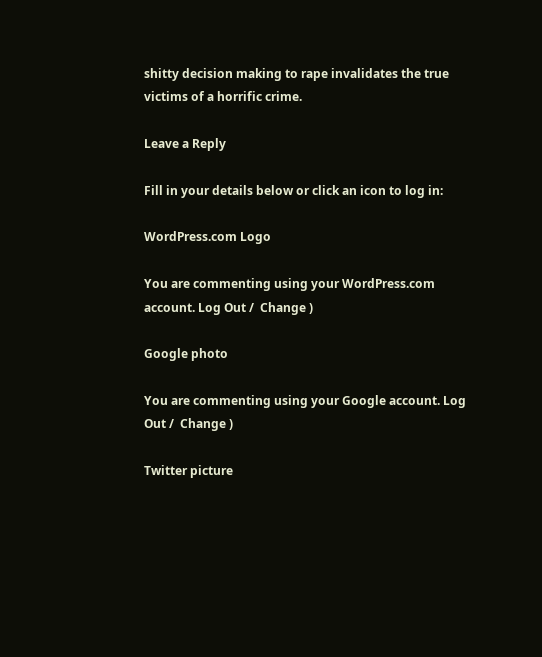shitty decision making to rape invalidates the true victims of a horrific crime.

Leave a Reply

Fill in your details below or click an icon to log in:

WordPress.com Logo

You are commenting using your WordPress.com account. Log Out /  Change )

Google photo

You are commenting using your Google account. Log Out /  Change )

Twitter picture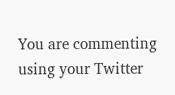You are commenting using your Twitter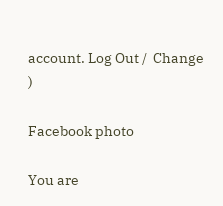account. Log Out /  Change )

Facebook photo

You are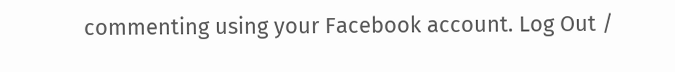commenting using your Facebook account. Log Out /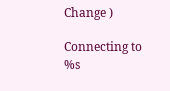Change )

Connecting to %s